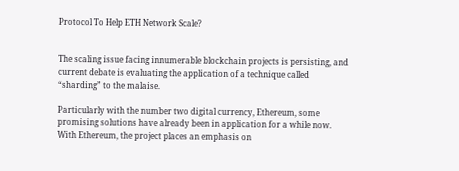Protocol To Help ETH Network Scale?


The scaling issue facing innumerable blockchain projects is persisting, and current debate is evaluating the application of a technique called “sharding” to the malaise.

Particularly with the number two digital currency, Ethereum, some promising solutions have already been in application for a while now. With Ethereum, the project places an emphasis on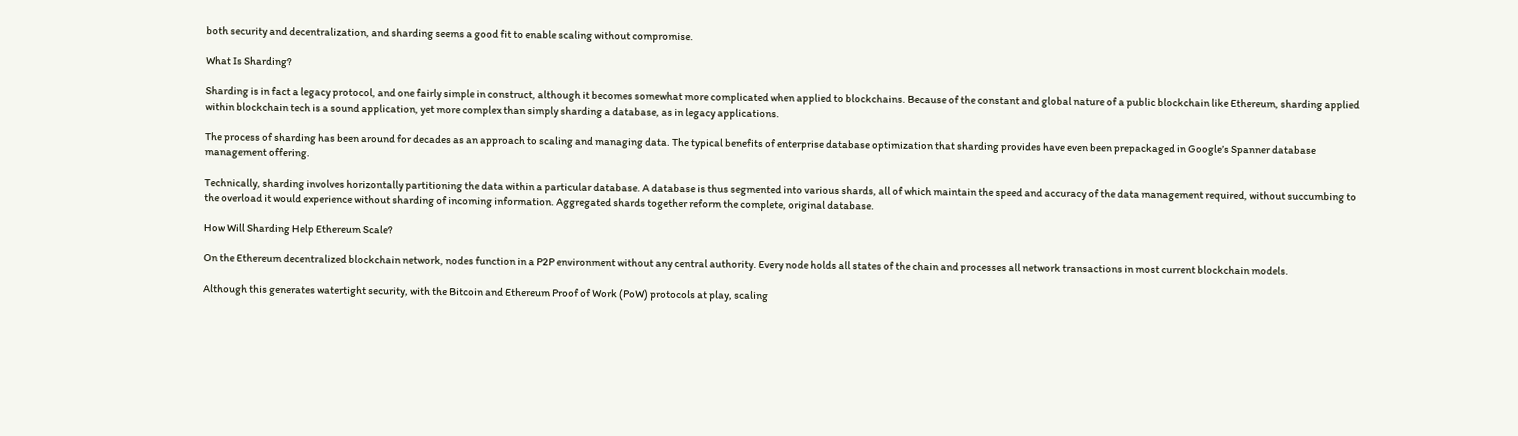both security and decentralization, and sharding seems a good fit to enable scaling without compromise.

What Is Sharding?

Sharding is in fact a legacy protocol, and one fairly simple in construct, although it becomes somewhat more complicated when applied to blockchains. Because of the constant and global nature of a public blockchain like Ethereum, sharding applied within blockchain tech is a sound application, yet more complex than simply sharding a database, as in legacy applications.

The process of sharding has been around for decades as an approach to scaling and managing data. The typical benefits of enterprise database optimization that sharding provides have even been prepackaged in Google’s Spanner database management offering.

Technically, sharding involves horizontally partitioning the data within a particular database. A database is thus segmented into various shards, all of which maintain the speed and accuracy of the data management required, without succumbing to the overload it would experience without sharding of incoming information. Aggregated shards together reform the complete, original database.

How Will Sharding Help Ethereum Scale?

On the Ethereum decentralized blockchain network, nodes function in a P2P environment without any central authority. Every node holds all states of the chain and processes all network transactions in most current blockchain models.

Although this generates watertight security, with the Bitcoin and Ethereum Proof of Work (PoW) protocols at play, scaling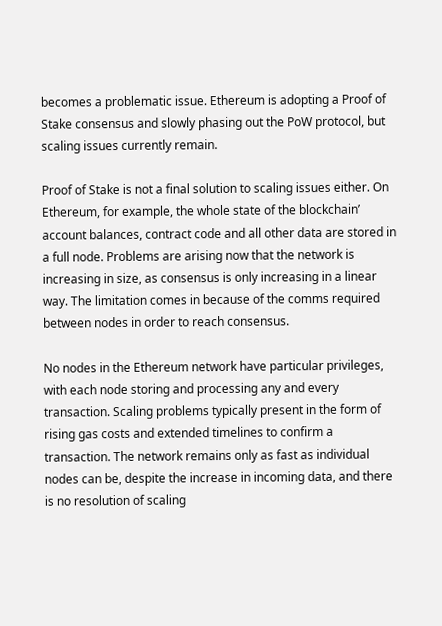becomes a problematic issue. Ethereum is adopting a Proof of Stake consensus and slowly phasing out the PoW protocol, but scaling issues currently remain.

Proof of Stake is not a final solution to scaling issues either. On Ethereum, for example, the whole state of the blockchain’ account balances, contract code and all other data are stored in a full node. Problems are arising now that the network is increasing in size, as consensus is only increasing in a linear way. The limitation comes in because of the comms required between nodes in order to reach consensus.

No nodes in the Ethereum network have particular privileges, with each node storing and processing any and every transaction. Scaling problems typically present in the form of rising gas costs and extended timelines to confirm a transaction. The network remains only as fast as individual nodes can be, despite the increase in incoming data, and there is no resolution of scaling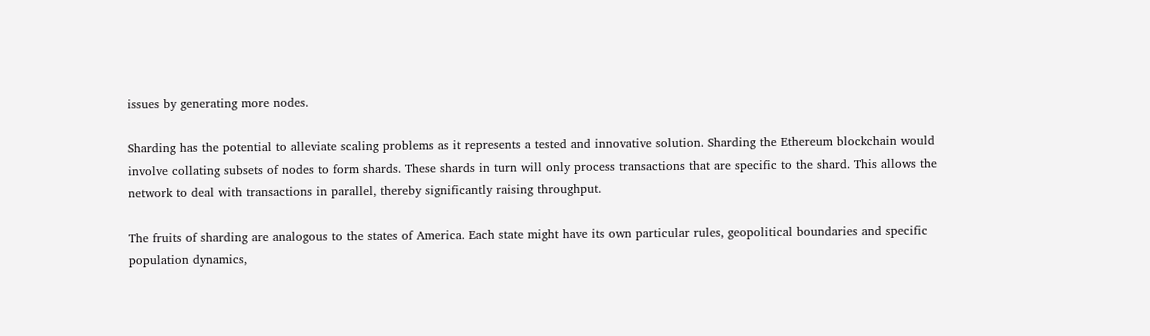issues by generating more nodes.

Sharding has the potential to alleviate scaling problems as it represents a tested and innovative solution. Sharding the Ethereum blockchain would involve collating subsets of nodes to form shards. These shards in turn will only process transactions that are specific to the shard. This allows the network to deal with transactions in parallel, thereby significantly raising throughput.

The fruits of sharding are analogous to the states of America. Each state might have its own particular rules, geopolitical boundaries and specific population dynamics,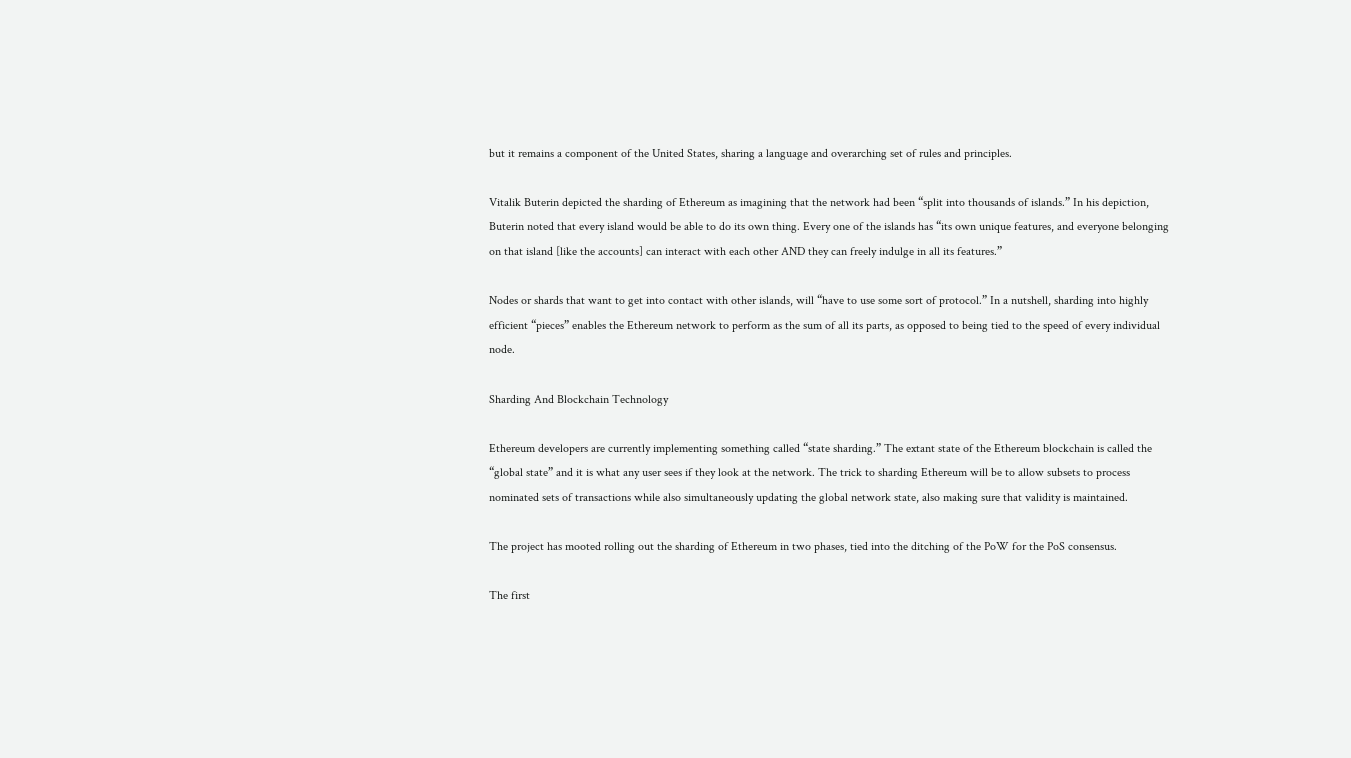but it remains a component of the United States, sharing a language and overarching set of rules and principles.

Vitalik Buterin depicted the sharding of Ethereum as imagining that the network had been “split into thousands of islands.” In his depiction, Buterin noted that every island would be able to do its own thing. Every one of the islands has “its own unique features, and everyone belonging on that island [like the accounts] can interact with each other AND they can freely indulge in all its features.”

Nodes or shards that want to get into contact with other islands, will “have to use some sort of protocol.” In a nutshell, sharding into highly efficient “pieces” enables the Ethereum network to perform as the sum of all its parts, as opposed to being tied to the speed of every individual node.

Sharding And Blockchain Technology

Ethereum developers are currently implementing something called “state sharding.” The extant state of the Ethereum blockchain is called the “global state” and it is what any user sees if they look at the network. The trick to sharding Ethereum will be to allow subsets to process nominated sets of transactions while also simultaneously updating the global network state, also making sure that validity is maintained.

The project has mooted rolling out the sharding of Ethereum in two phases, tied into the ditching of the PoW for the PoS consensus.

The first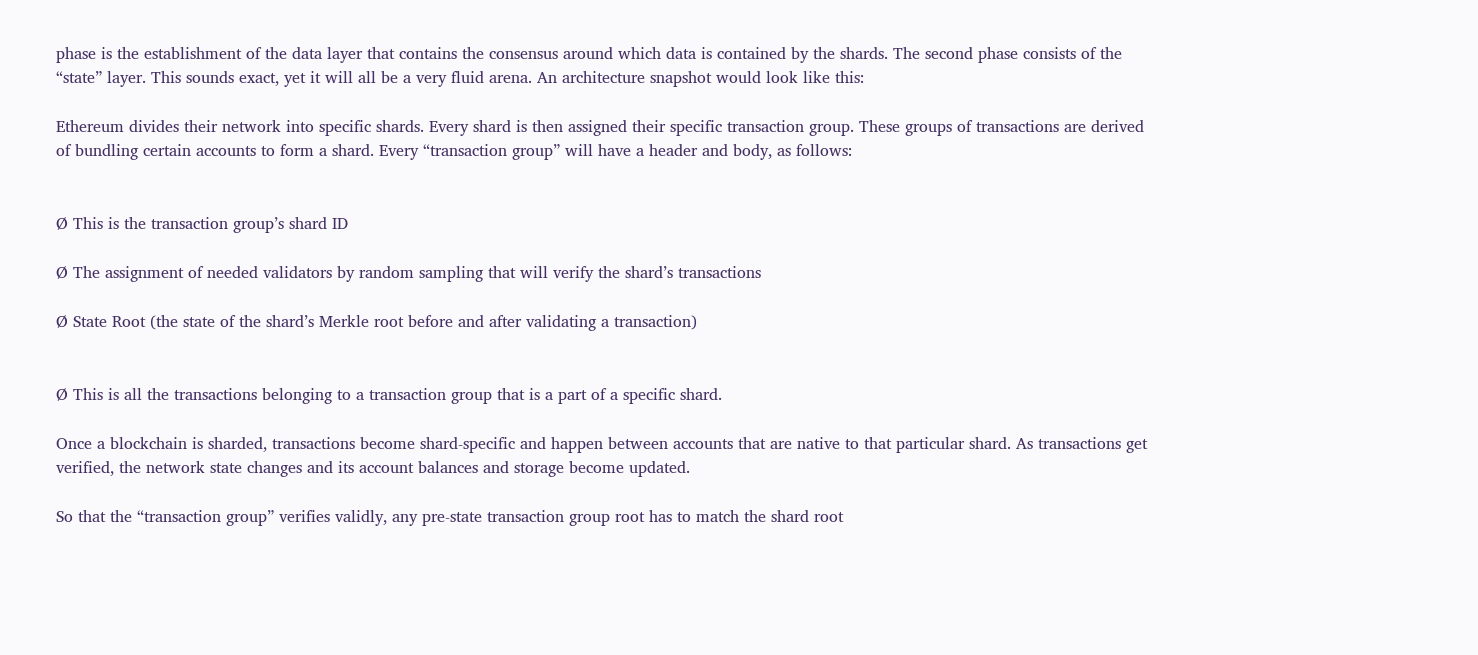phase is the establishment of the data layer that contains the consensus around which data is contained by the shards. The second phase consists of the “state” layer. This sounds exact, yet it will all be a very fluid arena. An architecture snapshot would look like this:

Ethereum divides their network into specific shards. Every shard is then assigned their specific transaction group. These groups of transactions are derived of bundling certain accounts to form a shard. Every “transaction group” will have a header and body, as follows:


Ø This is the transaction group’s shard ID

Ø The assignment of needed validators by random sampling that will verify the shard’s transactions

Ø State Root (the state of the shard’s Merkle root before and after validating a transaction)


Ø This is all the transactions belonging to a transaction group that is a part of a specific shard.

Once a blockchain is sharded, transactions become shard-specific and happen between accounts that are native to that particular shard. As transactions get verified, the network state changes and its account balances and storage become updated.

So that the “transaction group” verifies validly, any pre-state transaction group root has to match the shard root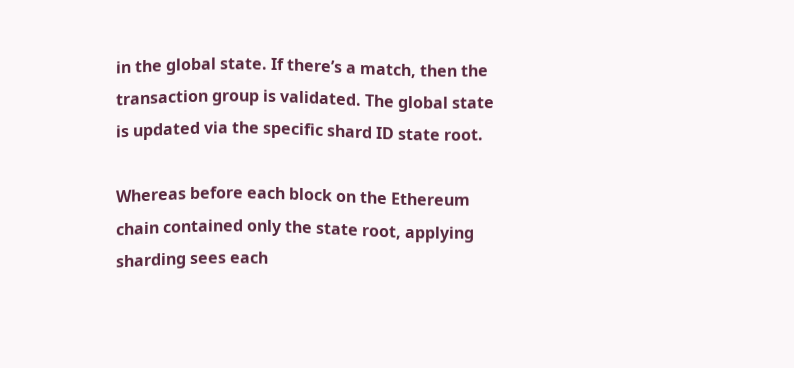in the global state. If there’s a match, then the transaction group is validated. The global state is updated via the specific shard ID state root.

Whereas before each block on the Ethereum chain contained only the state root, applying sharding sees each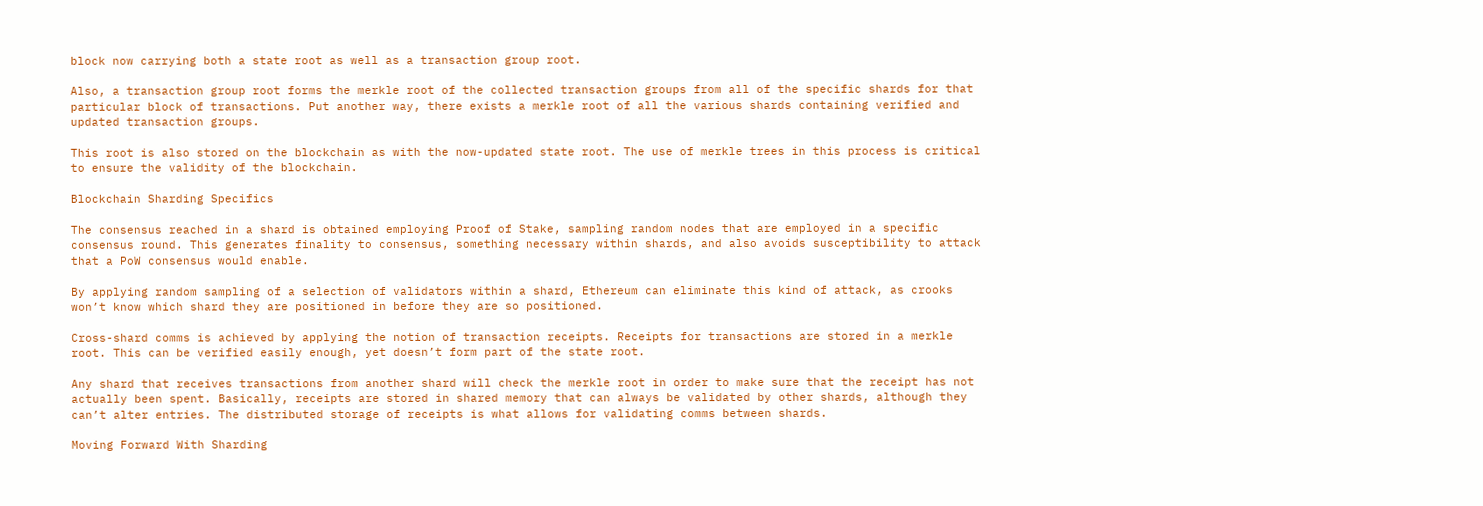block now carrying both a state root as well as a transaction group root.

Also, a transaction group root forms the merkle root of the collected transaction groups from all of the specific shards for that particular block of transactions. Put another way, there exists a merkle root of all the various shards containing verified and updated transaction groups.

This root is also stored on the blockchain as with the now-updated state root. The use of merkle trees in this process is critical to ensure the validity of the blockchain.

Blockchain Sharding Specifics

The consensus reached in a shard is obtained employing Proof of Stake, sampling random nodes that are employed in a specific consensus round. This generates finality to consensus, something necessary within shards, and also avoids susceptibility to attack that a PoW consensus would enable.

By applying random sampling of a selection of validators within a shard, Ethereum can eliminate this kind of attack, as crooks won’t know which shard they are positioned in before they are so positioned.

Cross-shard comms is achieved by applying the notion of transaction receipts. Receipts for transactions are stored in a merkle root. This can be verified easily enough, yet doesn’t form part of the state root.

Any shard that receives transactions from another shard will check the merkle root in order to make sure that the receipt has not actually been spent. Basically, receipts are stored in shared memory that can always be validated by other shards, although they can’t alter entries. The distributed storage of receipts is what allows for validating comms between shards.

Moving Forward With Sharding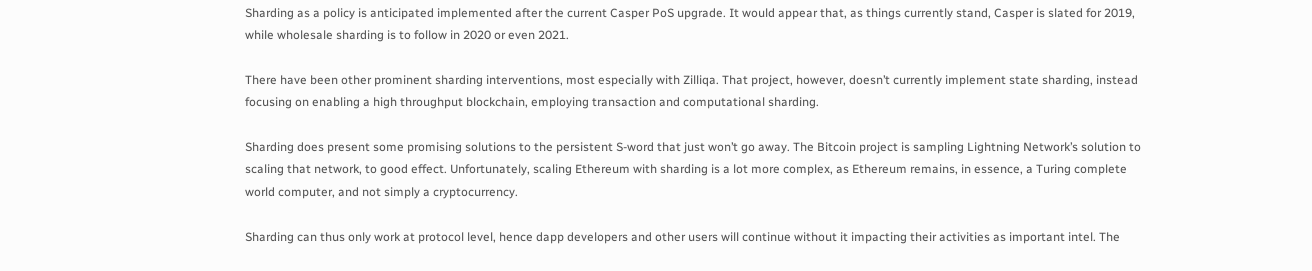Sharding as a policy is anticipated implemented after the current Casper PoS upgrade. It would appear that, as things currently stand, Casper is slated for 2019, while wholesale sharding is to follow in 2020 or even 2021.

There have been other prominent sharding interventions, most especially with Zilliqa. That project, however, doesn’t currently implement state sharding, instead focusing on enabling a high throughput blockchain, employing transaction and computational sharding.

Sharding does present some promising solutions to the persistent S-word that just won’t go away. The Bitcoin project is sampling Lightning Network’s solution to scaling that network, to good effect. Unfortunately, scaling Ethereum with sharding is a lot more complex, as Ethereum remains, in essence, a Turing complete world computer, and not simply a cryptocurrency.

Sharding can thus only work at protocol level, hence dapp developers and other users will continue without it impacting their activities as important intel. The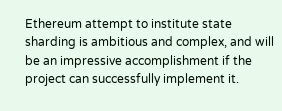Ethereum attempt to institute state sharding is ambitious and complex, and will be an impressive accomplishment if the project can successfully implement it.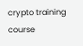crypto training course